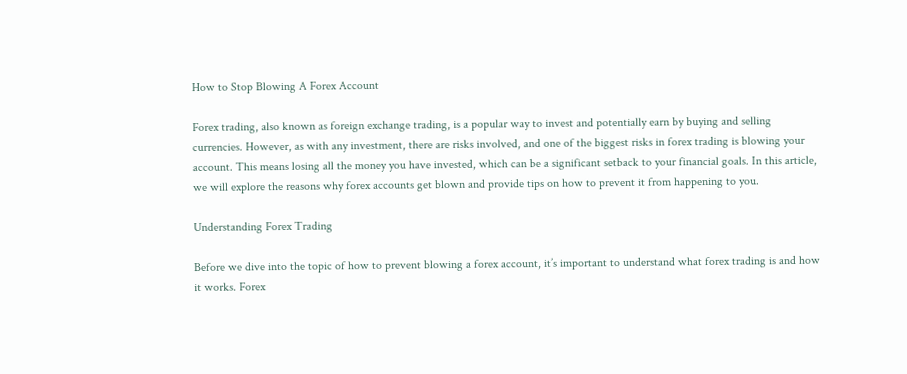How to Stop Blowing A Forex Account

Forex trading, also known as foreign exchange trading, is a popular way to invest and potentially earn by buying and selling currencies. However, as with any investment, there are risks involved, and one of the biggest risks in forex trading is blowing your account. This means losing all the money you have invested, which can be a significant setback to your financial goals. In this article, we will explore the reasons why forex accounts get blown and provide tips on how to prevent it from happening to you.

Understanding Forex Trading

Before we dive into the topic of how to prevent blowing a forex account, it’s important to understand what forex trading is and how it works. Forex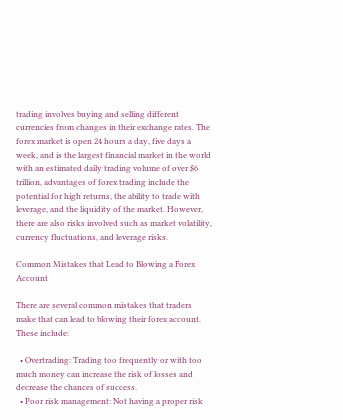trading involves buying and selling different currencies from changes in their exchange rates. The forex market is open 24 hours a day, five days a week, and is the largest financial market in the world with an estimated daily trading volume of over $6 trillion, advantages of forex trading include the potential for high returns, the ability to trade with leverage, and the liquidity of the market. However, there are also risks involved such as market volatility, currency fluctuations, and leverage risks.

Common Mistakes that Lead to Blowing a Forex Account

There are several common mistakes that traders make that can lead to blowing their forex account. These include:

  • Overtrading: Trading too frequently or with too much money can increase the risk of losses and decrease the chances of success.
  • Poor risk management: Not having a proper risk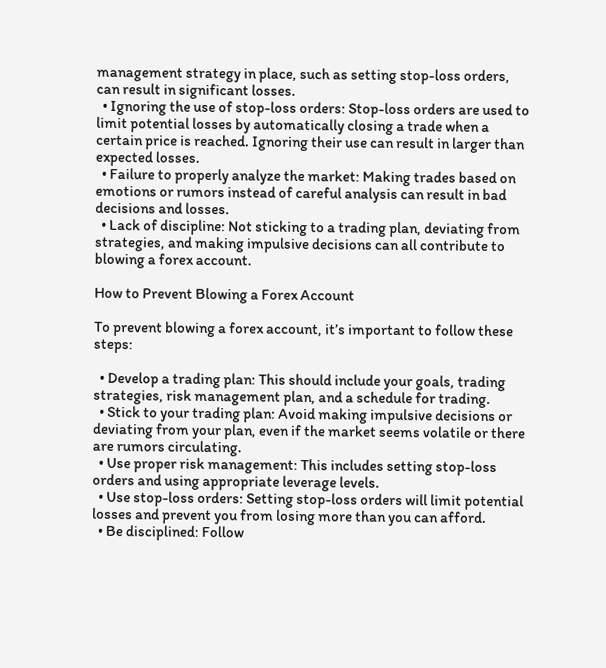management strategy in place, such as setting stop-loss orders, can result in significant losses.
  • Ignoring the use of stop-loss orders: Stop-loss orders are used to limit potential losses by automatically closing a trade when a certain price is reached. Ignoring their use can result in larger than expected losses.
  • Failure to properly analyze the market: Making trades based on emotions or rumors instead of careful analysis can result in bad decisions and losses.
  • Lack of discipline: Not sticking to a trading plan, deviating from strategies, and making impulsive decisions can all contribute to blowing a forex account.

How to Prevent Blowing a Forex Account

To prevent blowing a forex account, it’s important to follow these steps:

  • Develop a trading plan: This should include your goals, trading strategies, risk management plan, and a schedule for trading.
  • Stick to your trading plan: Avoid making impulsive decisions or deviating from your plan, even if the market seems volatile or there are rumors circulating.
  • Use proper risk management: This includes setting stop-loss orders and using appropriate leverage levels.
  • Use stop-loss orders: Setting stop-loss orders will limit potential losses and prevent you from losing more than you can afford.
  • Be disciplined: Follow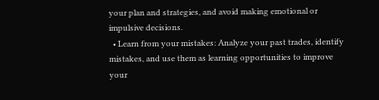your plan and strategies, and avoid making emotional or impulsive decisions.
  • Learn from your mistakes: Analyze your past trades, identify mistakes, and use them as learning opportunities to improve your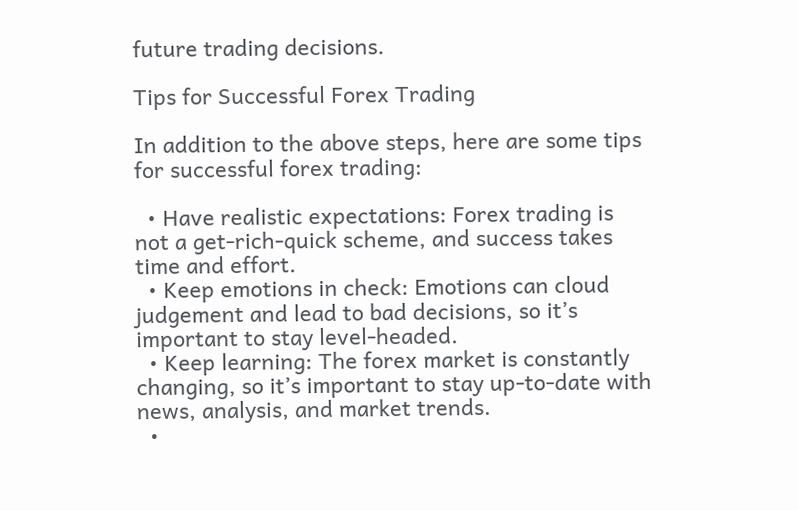future trading decisions.

Tips for Successful Forex Trading

In addition to the above steps, here are some tips for successful forex trading:

  • Have realistic expectations: Forex trading is not a get-rich-quick scheme, and success takes time and effort.
  • Keep emotions in check: Emotions can cloud judgement and lead to bad decisions, so it’s important to stay level-headed.
  • Keep learning: The forex market is constantly changing, so it’s important to stay up-to-date with news, analysis, and market trends.
  •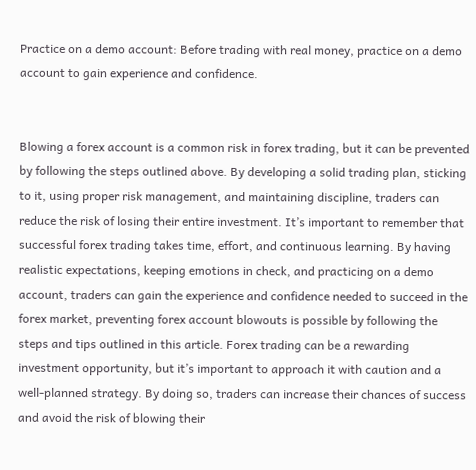Practice on a demo account: Before trading with real money, practice on a demo account to gain experience and confidence.


Blowing a forex account is a common risk in forex trading, but it can be prevented by following the steps outlined above. By developing a solid trading plan, sticking to it, using proper risk management, and maintaining discipline, traders can reduce the risk of losing their entire investment. It’s important to remember that successful forex trading takes time, effort, and continuous learning. By having realistic expectations, keeping emotions in check, and practicing on a demo account, traders can gain the experience and confidence needed to succeed in the forex market, preventing forex account blowouts is possible by following the steps and tips outlined in this article. Forex trading can be a rewarding investment opportunity, but it’s important to approach it with caution and a well-planned strategy. By doing so, traders can increase their chances of success and avoid the risk of blowing their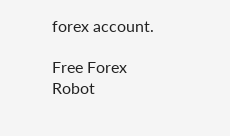forex account.

Free Forex Robot